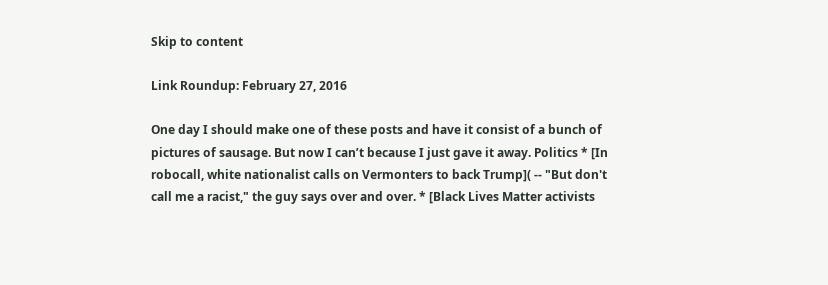Skip to content

Link Roundup: February 27, 2016

One day I should make one of these posts and have it consist of a bunch of pictures of sausage. But now I can’t because I just gave it away. Politics * [In robocall, white nationalist calls on Vermonters to back Trump]( -- "But don't call me a racist," the guy says over and over. * [Black Lives Matter activists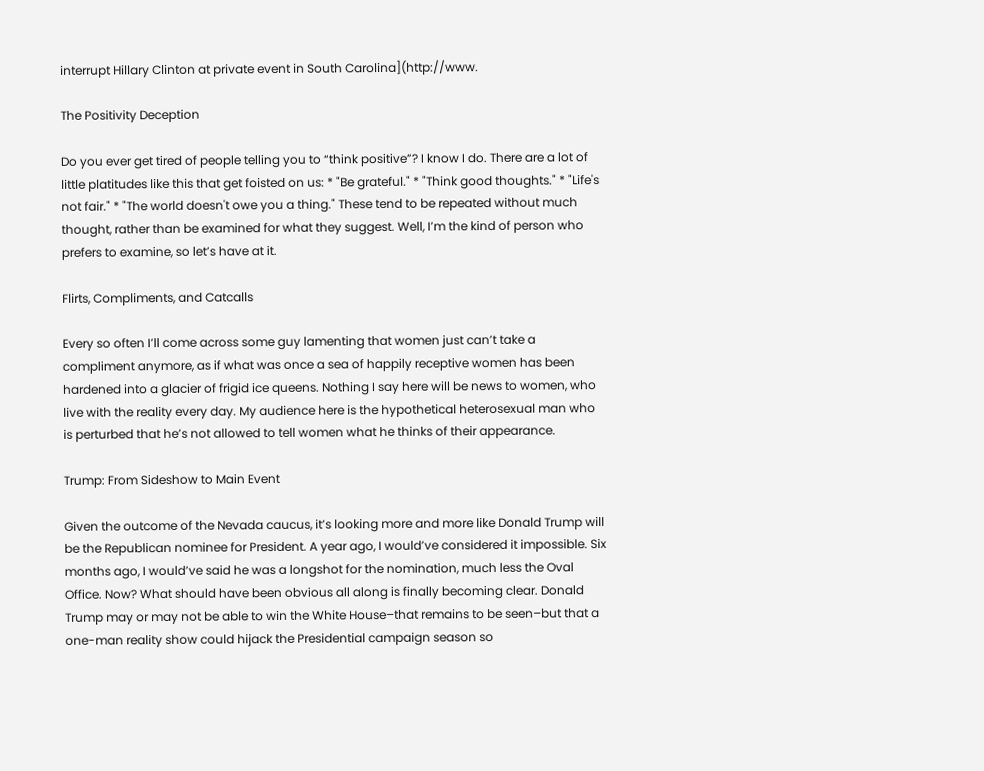interrupt Hillary Clinton at private event in South Carolina](http://www.

The Positivity Deception

Do you ever get tired of people telling you to “think positive”? I know I do. There are a lot of little platitudes like this that get foisted on us: * "Be grateful." * "Think good thoughts." * "Life's not fair." * "The world doesn't owe you a thing." These tend to be repeated without much thought, rather than be examined for what they suggest. Well, I’m the kind of person who prefers to examine, so let’s have at it.

Flirts, Compliments, and Catcalls

Every so often I’ll come across some guy lamenting that women just can’t take a compliment anymore, as if what was once a sea of happily receptive women has been hardened into a glacier of frigid ice queens. Nothing I say here will be news to women, who live with the reality every day. My audience here is the hypothetical heterosexual man who is perturbed that he’s not allowed to tell women what he thinks of their appearance.

Trump: From Sideshow to Main Event

Given the outcome of the Nevada caucus, it’s looking more and more like Donald Trump will be the Republican nominee for President. A year ago, I would’ve considered it impossible. Six months ago, I would’ve said he was a longshot for the nomination, much less the Oval Office. Now? What should have been obvious all along is finally becoming clear. Donald Trump may or may not be able to win the White House–that remains to be seen–but that a one-man reality show could hijack the Presidential campaign season so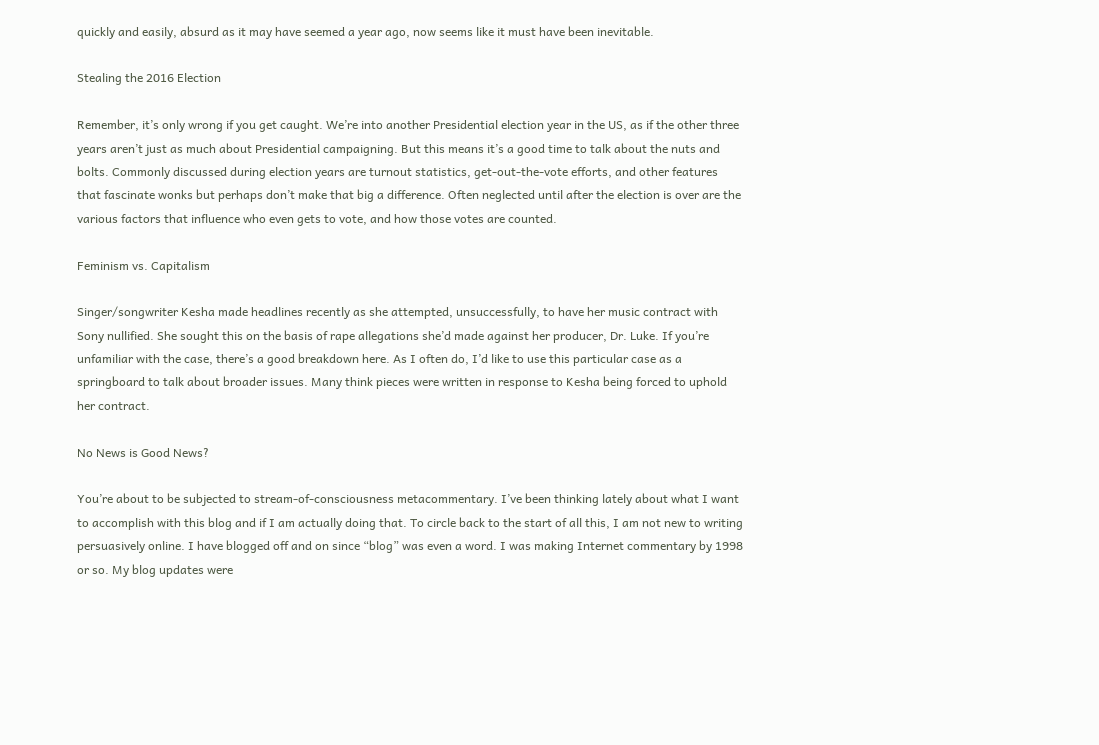quickly and easily, absurd as it may have seemed a year ago, now seems like it must have been inevitable.

Stealing the 2016 Election

Remember, it’s only wrong if you get caught. We’re into another Presidential election year in the US, as if the other three years aren’t just as much about Presidential campaigning. But this means it’s a good time to talk about the nuts and bolts. Commonly discussed during election years are turnout statistics, get-out-the-vote efforts, and other features that fascinate wonks but perhaps don’t make that big a difference. Often neglected until after the election is over are the various factors that influence who even gets to vote, and how those votes are counted.

Feminism vs. Capitalism

Singer/songwriter Kesha made headlines recently as she attempted, unsuccessfully, to have her music contract with Sony nullified. She sought this on the basis of rape allegations she’d made against her producer, Dr. Luke. If you’re unfamiliar with the case, there’s a good breakdown here. As I often do, I’d like to use this particular case as a springboard to talk about broader issues. Many think pieces were written in response to Kesha being forced to uphold her contract.

No News is Good News?

You’re about to be subjected to stream-of-consciousness metacommentary. I’ve been thinking lately about what I want to accomplish with this blog and if I am actually doing that. To circle back to the start of all this, I am not new to writing persuasively online. I have blogged off and on since “blog” was even a word. I was making Internet commentary by 1998 or so. My blog updates were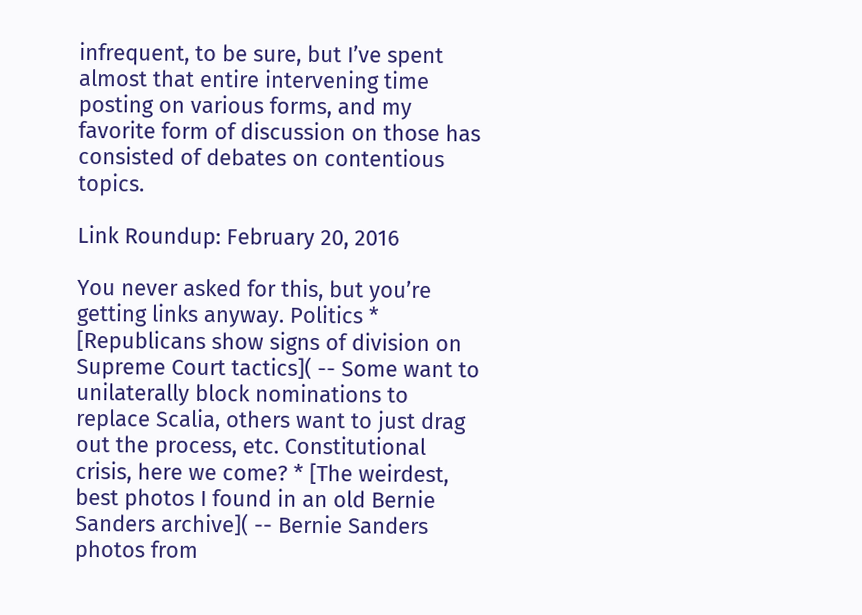infrequent, to be sure, but I’ve spent almost that entire intervening time posting on various forms, and my favorite form of discussion on those has consisted of debates on contentious topics.

Link Roundup: February 20, 2016

You never asked for this, but you’re getting links anyway. Politics * [Republicans show signs of division on Supreme Court tactics]( -- Some want to unilaterally block nominations to replace Scalia, others want to just drag out the process, etc. Constitutional crisis, here we come? * [The weirdest, best photos I found in an old Bernie Sanders archive]( -- Bernie Sanders photos from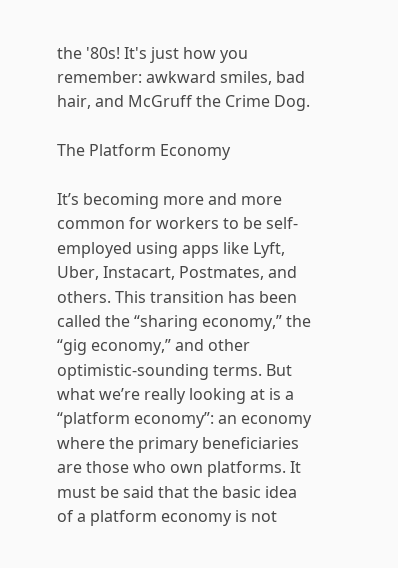the '80s! It's just how you remember: awkward smiles, bad hair, and McGruff the Crime Dog.

The Platform Economy

It’s becoming more and more common for workers to be self-employed using apps like Lyft, Uber, Instacart, Postmates, and others. This transition has been called the “sharing economy,” the “gig economy,” and other optimistic-sounding terms. But what we’re really looking at is a “platform economy”: an economy where the primary beneficiaries are those who own platforms. It must be said that the basic idea of a platform economy is not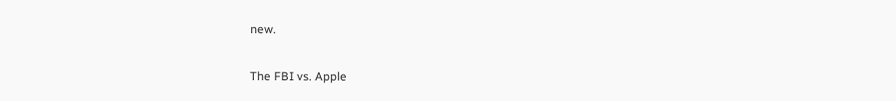new.

The FBI vs. Apple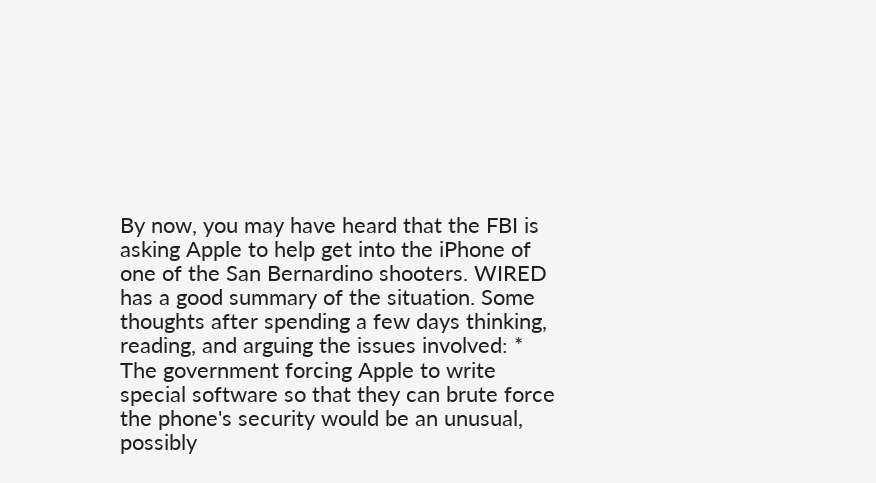By now, you may have heard that the FBI is asking Apple to help get into the iPhone of one of the San Bernardino shooters. WIRED has a good summary of the situation. Some thoughts after spending a few days thinking, reading, and arguing the issues involved: * The government forcing Apple to write special software so that they can brute force the phone's security would be an unusual, possibly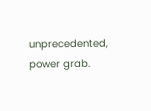unprecedented, power grab.